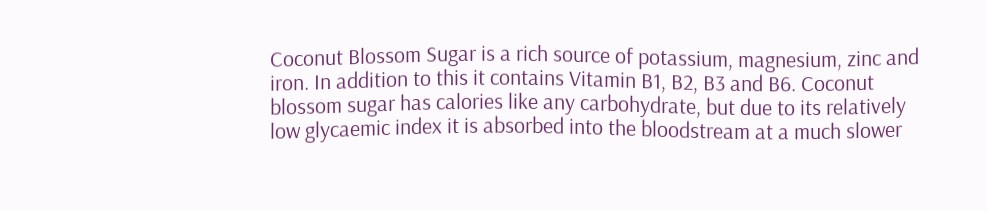Coconut Blossom Sugar is a rich source of potassium, magnesium, zinc and iron. In addition to this it contains Vitamin B1, B2, B3 and B6. Coconut blossom sugar has calories like any carbohydrate, but due to its relatively low glycaemic index it is absorbed into the bloodstream at a much slower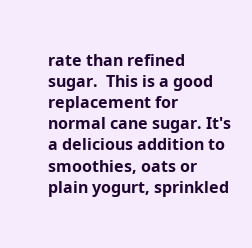rate than refined sugar.  This is a good replacement for normal cane sugar. It's a delicious addition to smoothies, oats or plain yogurt, sprinkled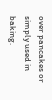over pancakes or simply used in baking.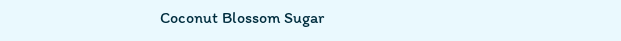Coconut Blossom Sugar